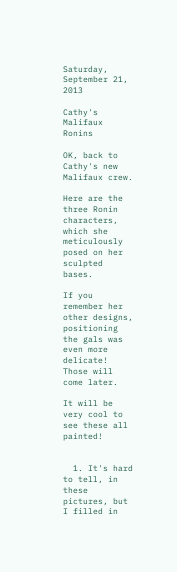Saturday, September 21, 2013

Cathy's Malifaux Ronins

OK, back to Cathy's new Malifaux crew.

Here are the three Ronin characters, which she meticulously posed on her sculpted bases.

If you remember her other designs, positioning the gals was even more delicate!  Those will come later.

It will be very cool to see these all painted!


  1. It's hard to tell, in these pictures, but I filled in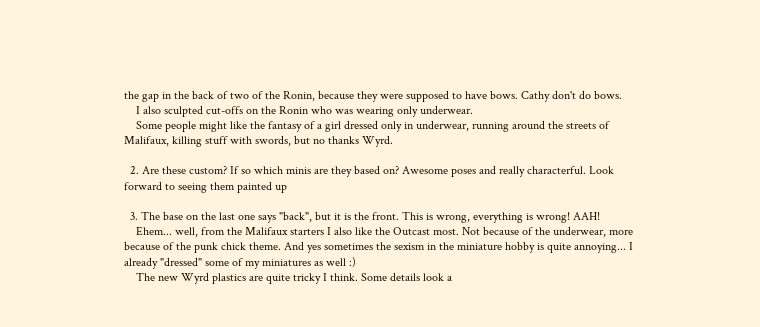the gap in the back of two of the Ronin, because they were supposed to have bows. Cathy don't do bows.
    I also sculpted cut-offs on the Ronin who was wearing only underwear.
    Some people might like the fantasy of a girl dressed only in underwear, running around the streets of Malifaux, killing stuff with swords, but no thanks Wyrd.

  2. Are these custom? If so which minis are they based on? Awesome poses and really characterful. Look forward to seeing them painted up

  3. The base on the last one says "back", but it is the front. This is wrong, everything is wrong! AAH!
    Ehem... well, from the Malifaux starters I also like the Outcast most. Not because of the underwear, more because of the punk chick theme. And yes sometimes the sexism in the miniature hobby is quite annoying... I already "dressed" some of my miniatures as well :)
    The new Wyrd plastics are quite tricky I think. Some details look a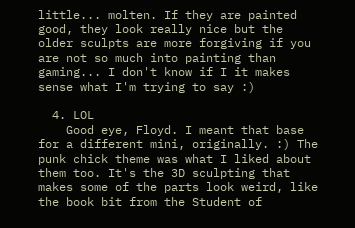little... molten. If they are painted good, they look really nice but the older sculpts are more forgiving if you are not so much into painting than gaming... I don't know if I it makes sense what I'm trying to say :)

  4. LOL
    Good eye, Floyd. I meant that base for a different mini, originally. :) The punk chick theme was what I liked about them too. It's the 3D sculpting that makes some of the parts look weird, like the book bit from the Student of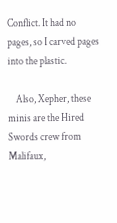Conflict. It had no pages, so I carved pages into the plastic.

    Also, Xepher, these minis are the Hired Swords crew from Malifaux,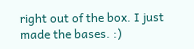right out of the box. I just made the bases. :)